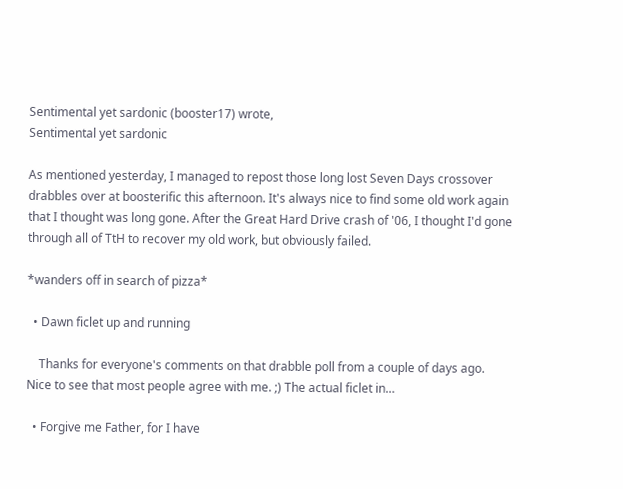Sentimental yet sardonic (booster17) wrote,
Sentimental yet sardonic

As mentioned yesterday, I managed to repost those long lost Seven Days crossover drabbles over at boosterific this afternoon. It's always nice to find some old work again that I thought was long gone. After the Great Hard Drive crash of '06, I thought I'd gone through all of TtH to recover my old work, but obviously failed.

*wanders off in search of pizza*

  • Dawn ficlet up and running

    Thanks for everyone's comments on that drabble poll from a couple of days ago. Nice to see that most people agree with me. ;) The actual ficlet in…

  • Forgive me Father, for I have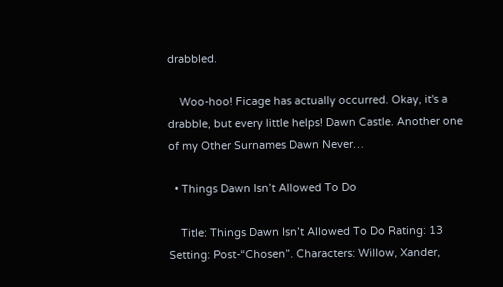drabbled.

    Woo-hoo! Ficage has actually occurred. Okay, it's a drabble, but every little helps! Dawn Castle. Another one of my Other Surnames Dawn Never…

  • Things Dawn Isn’t Allowed To Do

    Title: Things Dawn Isn’t Allowed To Do Rating: 13 Setting: Post-“Chosen”. Characters: Willow, Xander,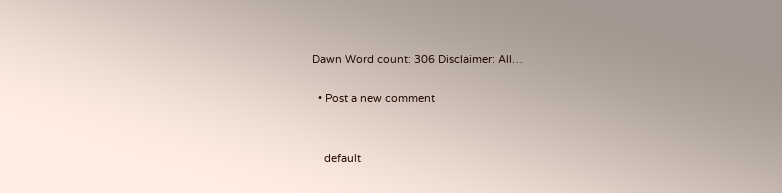Dawn Word count: 306 Disclaimer: All…

  • Post a new comment


    default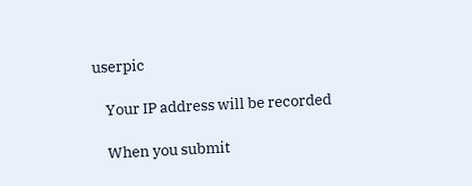userpic

    Your IP address will be recorded

    When you submit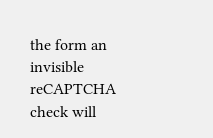the form an invisible reCAPTCHA check will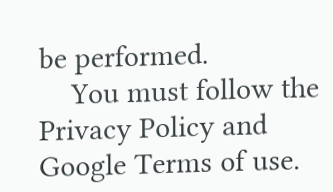be performed.
    You must follow the Privacy Policy and Google Terms of use.